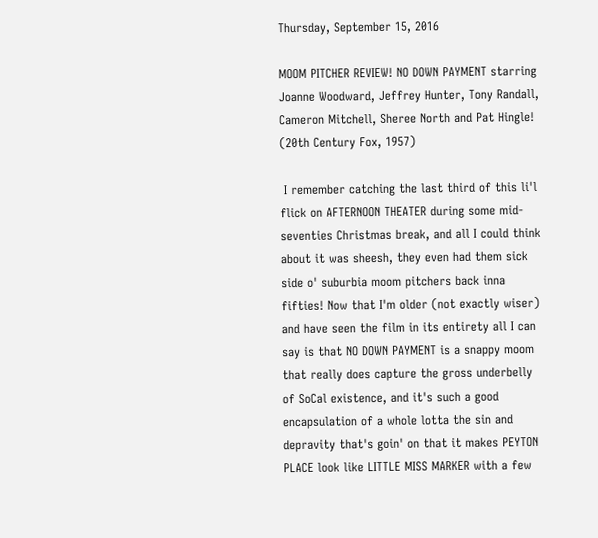Thursday, September 15, 2016

MOOM PITCHER REVIEW! NO DOWN PAYMENT starring Joanne Woodward, Jeffrey Hunter, Tony Randall, Cameron Mitchell, Sheree North and Pat Hingle! (20th Century Fox, 1957)

 I remember catching the last third of this li'l flick on AFTERNOON THEATER during some mid-seventies Christmas break, and all I could think about it was sheesh, they even had them sick side o' suburbia moom pitchers back inna fifties! Now that I'm older (not exactly wiser) and have seen the film in its entirety all I can say is that NO DOWN PAYMENT is a snappy moom that really does capture the gross underbelly of SoCal existence, and it's such a good encapsulation of a whole lotta the sin and depravity that's goin' on that it makes PEYTON PLACE look like LITTLE MISS MARKER with a few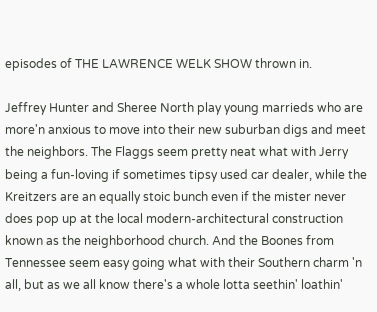episodes of THE LAWRENCE WELK SHOW thrown in.

Jeffrey Hunter and Sheree North play young marrieds who are more'n anxious to move into their new suburban digs and meet the neighbors. The Flaggs seem pretty neat what with Jerry being a fun-loving if sometimes tipsy used car dealer, while the Kreitzers are an equally stoic bunch even if the mister never does pop up at the local modern-architectural construction known as the neighborhood church. And the Boones from Tennessee seem easy going what with their Southern charm 'n all, but as we all know there's a whole lotta seethin' loathin'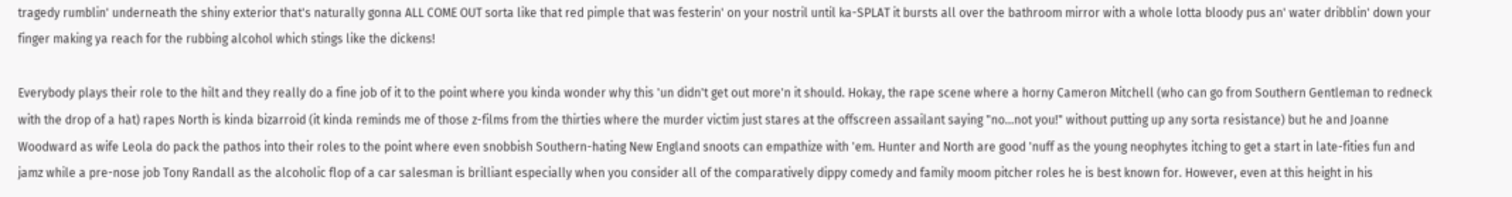tragedy rumblin' underneath the shiny exterior that's naturally gonna ALL COME OUT sorta like that red pimple that was festerin' on your nostril until ka-SPLAT it bursts all over the bathroom mirror with a whole lotta bloody pus an' water dribblin' down your finger making ya reach for the rubbing alcohol which stings like the dickens!

Everybody plays their role to the hilt and they really do a fine job of it to the point where you kinda wonder why this 'un didn't get out more'n it should. Hokay, the rape scene where a horny Cameron Mitchell (who can go from Southern Gentleman to redneck with the drop of a hat) rapes North is kinda bizarroid (it kinda reminds me of those z-films from the thirties where the murder victim just stares at the offscreen assailant saying "no...not you!" without putting up any sorta resistance) but he and Joanne Woodward as wife Leola do pack the pathos into their roles to the point where even snobbish Southern-hating New England snoots can empathize with 'em. Hunter and North are good 'nuff as the young neophytes itching to get a start in late-fities fun and jamz while a pre-nose job Tony Randall as the alcoholic flop of a car salesman is brilliant especially when you consider all of the comparatively dippy comedy and family moom pitcher roles he is best known for. However, even at this height in his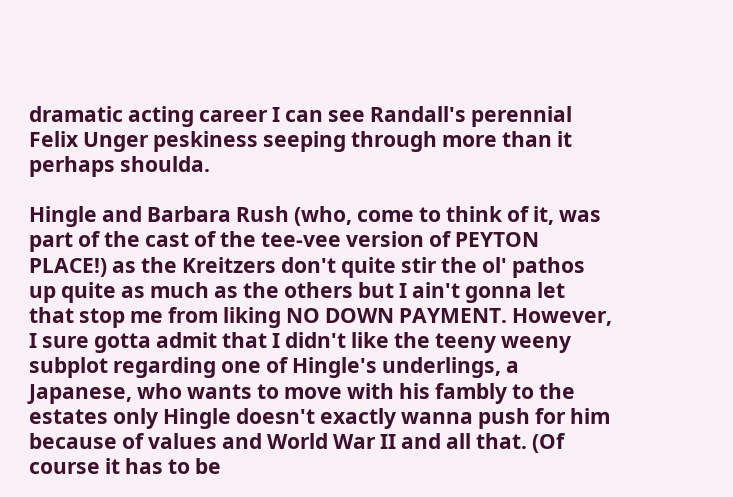dramatic acting career I can see Randall's perennial Felix Unger peskiness seeping through more than it perhaps shoulda.

Hingle and Barbara Rush (who, come to think of it, was part of the cast of the tee-vee version of PEYTON PLACE!) as the Kreitzers don't quite stir the ol' pathos up quite as much as the others but I ain't gonna let that stop me from liking NO DOWN PAYMENT. However, I sure gotta admit that I didn't like the teeny weeny subplot regarding one of Hingle's underlings, a Japanese, who wants to move with his fambly to the estates only Hingle doesn't exactly wanna push for him because of values and World War II and all that. (Of course it has to be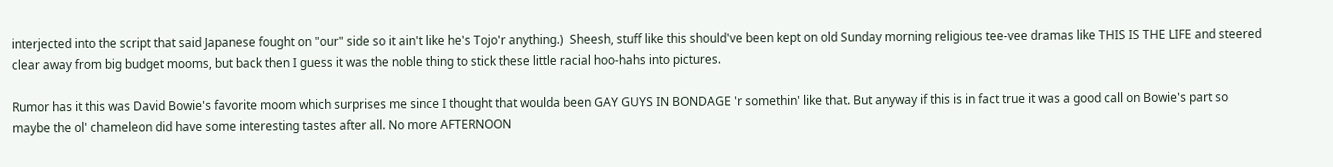interjected into the script that said Japanese fought on "our" side so it ain't like he's Tojo'r anything.)  Sheesh, stuff like this should've been kept on old Sunday morning religious tee-vee dramas like THIS IS THE LIFE and steered clear away from big budget mooms, but back then I guess it was the noble thing to stick these little racial hoo-hahs into pictures.

Rumor has it this was David Bowie's favorite moom which surprises me since I thought that woulda been GAY GUYS IN BONDAGE 'r somethin' like that. But anyway if this is in fact true it was a good call on Bowie's part so maybe the ol' chameleon did have some interesting tastes after all. No more AFTERNOON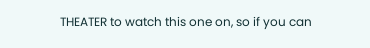THEATER to watch this one on, so if you can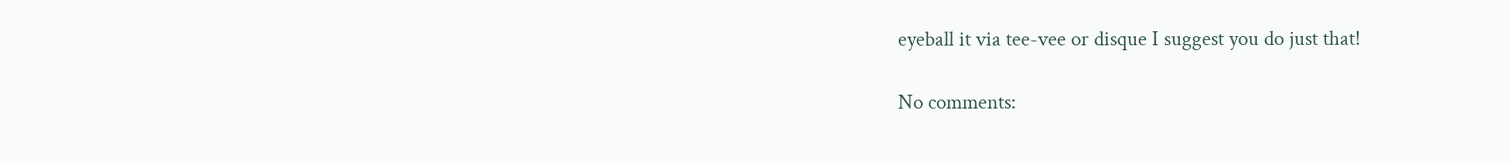eyeball it via tee-vee or disque I suggest you do just that!

No comments: